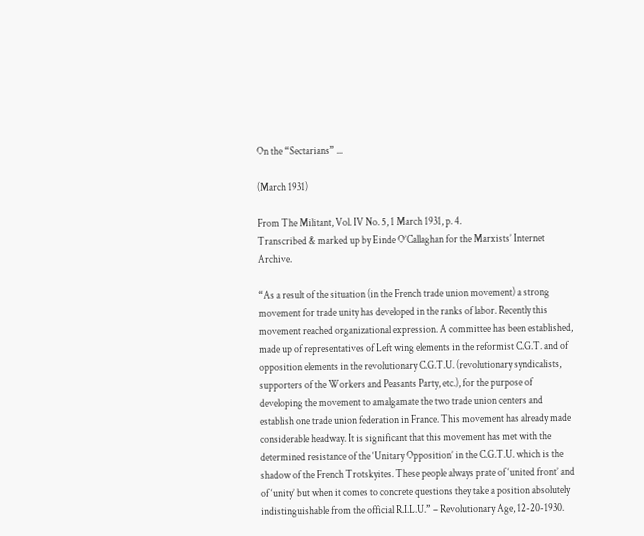On the “Sectarians” ...

(March 1931)

From The Militant, Vol. IV No. 5, 1 March 1931, p. 4.
Transcribed & marked up by Einde O’Callaghan for the Marxists’ Internet Archive.

“As a result of the situation (in the French trade union movement) a strong movement for trade unity has developed in the ranks of labor. Recently this movement reached organizational expression. A committee has been established, made up of representatives of Left wing elements in the reformist C.G.T. and of opposition elements in the revolutionary C.G.T.U. (revolutionary syndicalists, supporters of the Workers and Peasants Party, etc.), for the purpose of developing the movement to amalgamate the two trade union centers and establish one trade union federation in France. This movement has already made considerable headway. It is significant that this movement has met with the determined resistance of the ‘Unitary Opposition’ in the C.G.T.U. which is the shadow of the French Trotskyites. These people always prate of ‘united front’ and of ‘unity’ but when it comes to concrete questions they take a position absolutely indistinguishable from the official R.I.L.U.” – Revolutionary Age, 12-20-1930.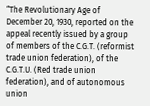“The Revolutionary Age of December 20, 1930, reported on the appeal recently issued by a group of members of the C.G.T. (reformist trade union federation), of the C.G.T.U. (Red trade union federation), and of autonomous union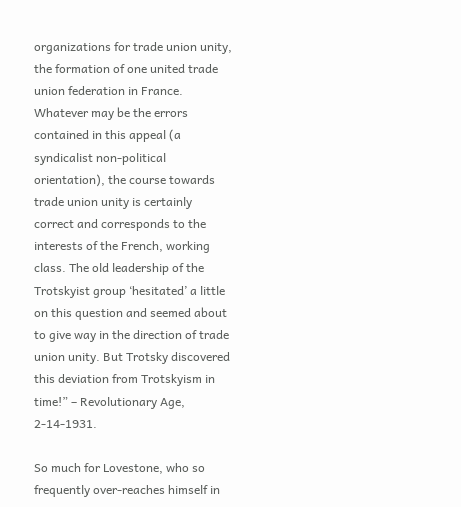organizations for trade union unity, the formation of one united trade union federation in France. Whatever may be the errors contained in this appeal (a syndicalist non-political orientation), the course towards trade union unity is certainly correct and corresponds to the interests of the French, working class. The old leadership of the Trotskyist group ‘hesitated’ a little on this question and seemed about to give way in the direction of trade union unity. But Trotsky discovered this deviation from Trotskyism in time!” – Revolutionary Age, 2-14-1931.

So much for Lovestone, who so frequently over-reaches himself in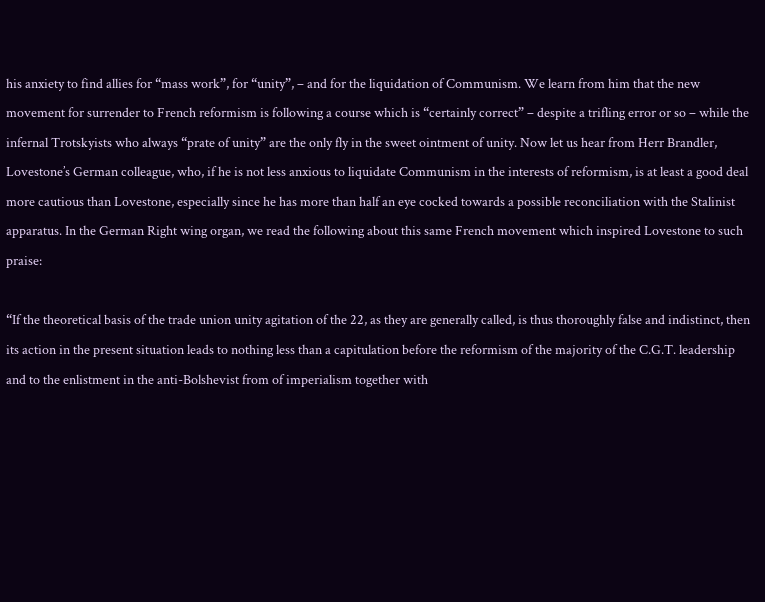his anxiety to find allies for “mass work”, for “unity”, – and for the liquidation of Communism. We learn from him that the new movement for surrender to French reformism is following a course which is “certainly correct” – despite a trifling error or so – while the infernal Trotskyists who always “prate of unity” are the only fly in the sweet ointment of unity. Now let us hear from Herr Brandler, Lovestone’s German colleague, who, if he is not less anxious to liquidate Communism in the interests of reformism, is at least a good deal more cautious than Lovestone, especially since he has more than half an eye cocked towards a possible reconciliation with the Stalinist apparatus. In the German Right wing organ, we read the following about this same French movement which inspired Lovestone to such praise:

“If the theoretical basis of the trade union unity agitation of the 22, as they are generally called, is thus thoroughly false and indistinct, then its action in the present situation leads to nothing less than a capitulation before the reformism of the majority of the C.G.T. leadership and to the enlistment in the anti-Bolshevist from of imperialism together with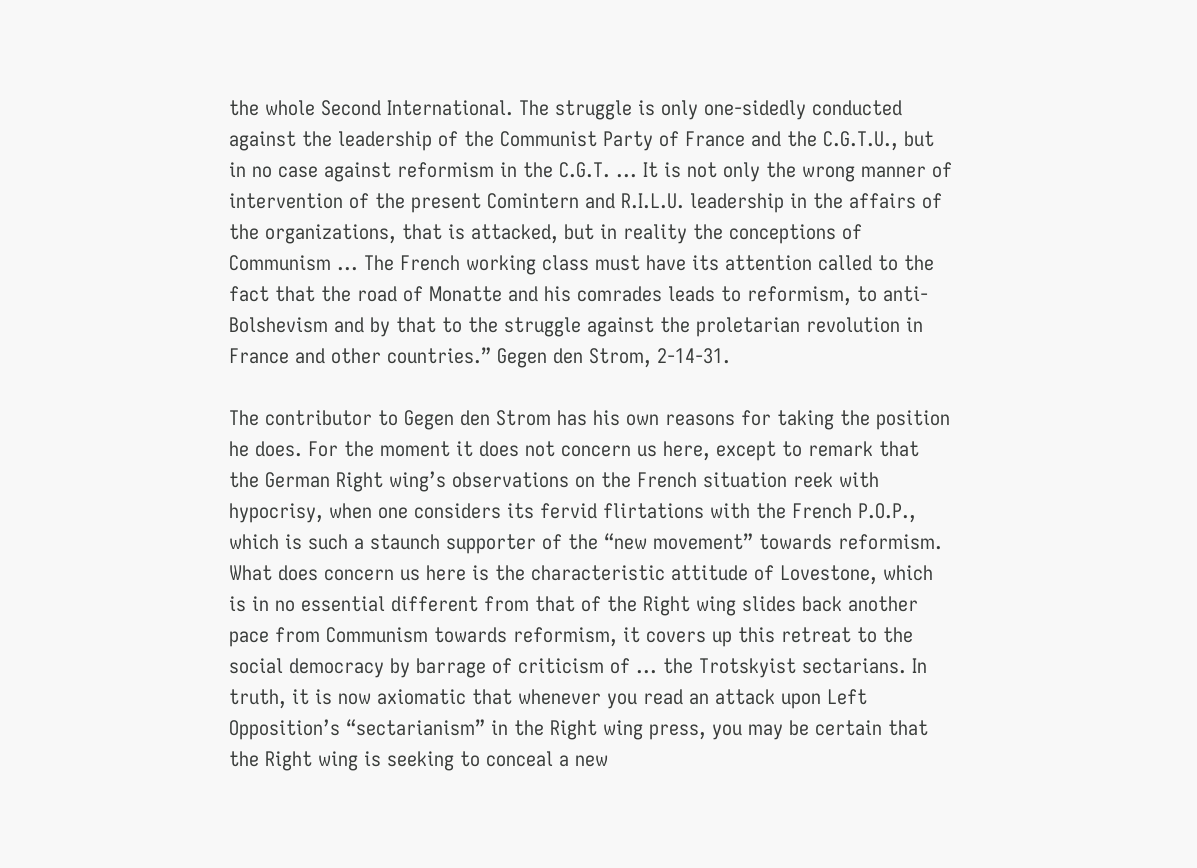the whole Second International. The struggle is only one-sidedly conducted against the leadership of the Communist Party of France and the C.G.T.U., but in no case against reformism in the C.G.T. ... It is not only the wrong manner of intervention of the present Comintern and R.I.L.U. leadership in the affairs of the organizations, that is attacked, but in reality the conceptions of Communism ... The French working class must have its attention called to the fact that the road of Monatte and his comrades leads to reformism, to anti-Bolshevism and by that to the struggle against the proletarian revolution in France and other countries.” Gegen den Strom, 2-14-31.

The contributor to Gegen den Strom has his own reasons for taking the position he does. For the moment it does not concern us here, except to remark that the German Right wing’s observations on the French situation reek with hypocrisy, when one considers its fervid flirtations with the French P.O.P., which is such a staunch supporter of the “new movement” towards reformism. What does concern us here is the characteristic attitude of Lovestone, which is in no essential different from that of the Right wing slides back another pace from Communism towards reformism, it covers up this retreat to the social democracy by barrage of criticism of ... the Trotskyist sectarians. In truth, it is now axiomatic that whenever you read an attack upon Left Opposition’s “sectarianism” in the Right wing press, you may be certain that the Right wing is seeking to conceal a new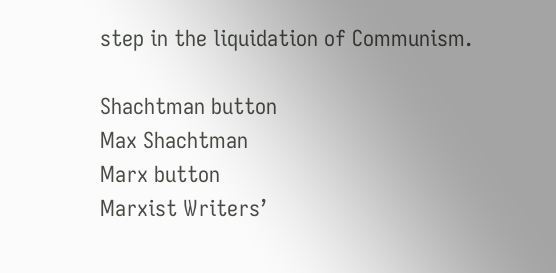step in the liquidation of Communism.

Shachtman button
Max Shachtman
Marx button
Marxist Writers’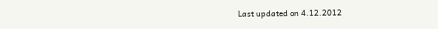Last updated on 4.12.2012